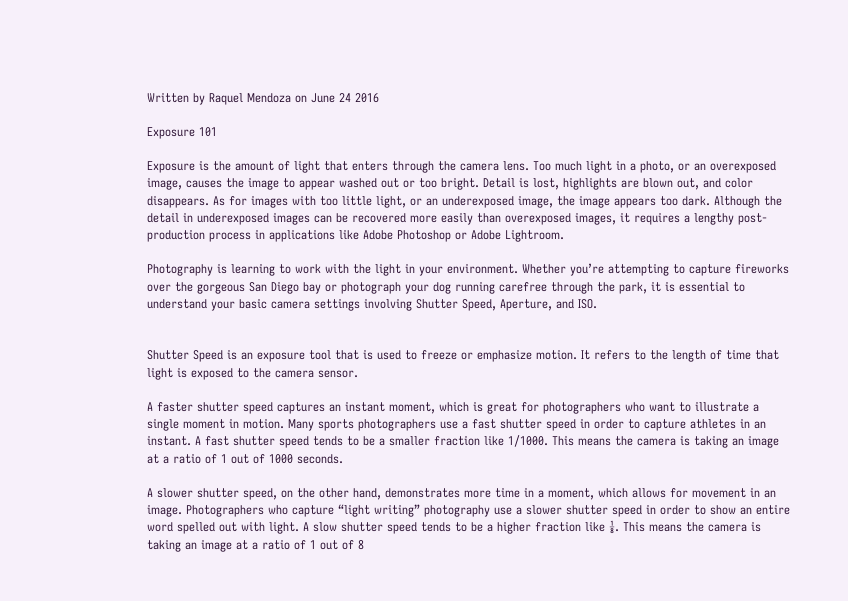Written by Raquel Mendoza on June 24 2016

Exposure 101

Exposure is the amount of light that enters through the camera lens. Too much light in a photo, or an overexposed image, causes the image to appear washed out or too bright. Detail is lost, highlights are blown out, and color disappears. As for images with too little light, or an underexposed image, the image appears too dark. Although the detail in underexposed images can be recovered more easily than overexposed images, it requires a lengthy post-production process in applications like Adobe Photoshop or Adobe Lightroom.

Photography is learning to work with the light in your environment. Whether you’re attempting to capture fireworks over the gorgeous San Diego bay or photograph your dog running carefree through the park, it is essential to understand your basic camera settings involving Shutter Speed, Aperture, and ISO.


Shutter Speed is an exposure tool that is used to freeze or emphasize motion. It refers to the length of time that light is exposed to the camera sensor.

A faster shutter speed captures an instant moment, which is great for photographers who want to illustrate a single moment in motion. Many sports photographers use a fast shutter speed in order to capture athletes in an instant. A fast shutter speed tends to be a smaller fraction like 1/1000. This means the camera is taking an image at a ratio of 1 out of 1000 seconds.

A slower shutter speed, on the other hand, demonstrates more time in a moment, which allows for movement in an image. Photographers who capture “light writing” photography use a slower shutter speed in order to show an entire word spelled out with light. A slow shutter speed tends to be a higher fraction like ⅛. This means the camera is taking an image at a ratio of 1 out of 8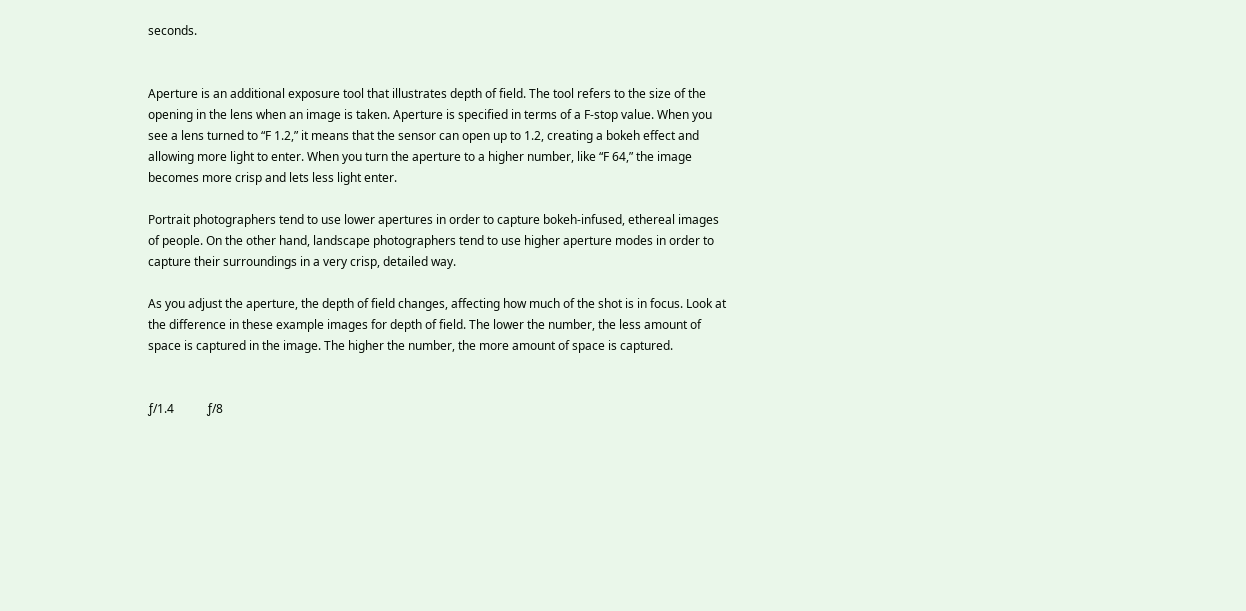seconds.


Aperture is an additional exposure tool that illustrates depth of field. The tool refers to the size of the opening in the lens when an image is taken. Aperture is specified in terms of a F-stop value. When you see a lens turned to “F 1.2,” it means that the sensor can open up to 1.2, creating a bokeh effect and allowing more light to enter. When you turn the aperture to a higher number, like “F 64,” the image becomes more crisp and lets less light enter.

Portrait photographers tend to use lower apertures in order to capture bokeh-infused, ethereal images of people. On the other hand, landscape photographers tend to use higher aperture modes in order to capture their surroundings in a very crisp, detailed way.

As you adjust the aperture, the depth of field changes, affecting how much of the shot is in focus. Look at the difference in these example images for depth of field. The lower the number, the less amount of space is captured in the image. The higher the number, the more amount of space is captured.


ƒ/1.4           ƒ/8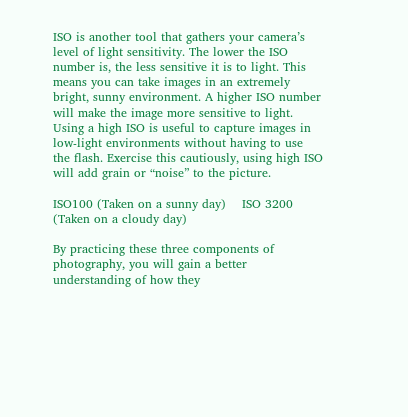ISO is another tool that gathers your camera’s level of light sensitivity. The lower the ISO number is, the less sensitive it is to light. This means you can take images in an extremely bright, sunny environment. A higher ISO number will make the image more sensitive to light. Using a high ISO is useful to capture images in low-light environments without having to use the flash. Exercise this cautiously, using high ISO will add grain or “noise” to the picture.

ISO100 (Taken on a sunny day)    ISO 3200 (Taken on a cloudy day)

By practicing these three components of photography, you will gain a better understanding of how they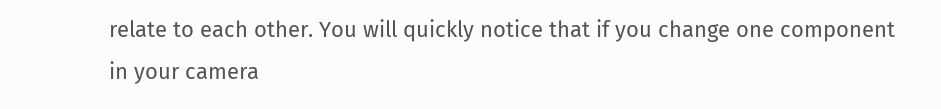relate to each other. You will quickly notice that if you change one component in your camera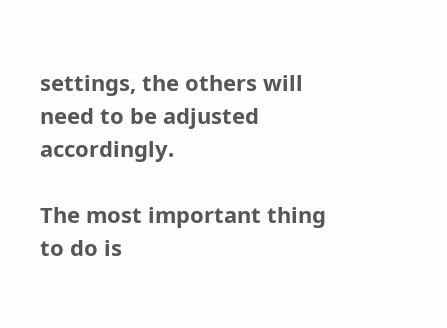settings, the others will need to be adjusted accordingly.

The most important thing to do is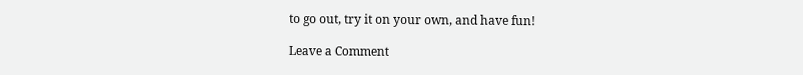to go out, try it on your own, and have fun!

Leave a Comment